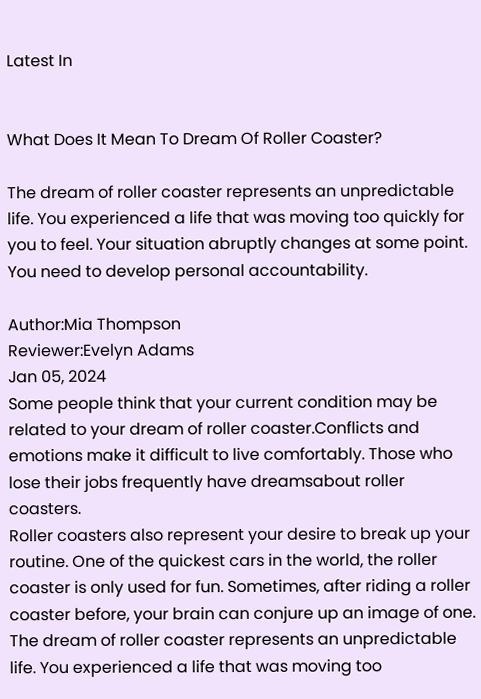Latest In


What Does It Mean To Dream Of Roller Coaster?

The dream of roller coaster represents an unpredictable life. You experienced a life that was moving too quickly for you to feel. Your situation abruptly changes at some point. You need to develop personal accountability.

Author:Mia Thompson
Reviewer:Evelyn Adams
Jan 05, 2024
Some people think that your current condition may be related to your dream of roller coaster.Conflicts and emotions make it difficult to live comfortably. Those who lose their jobs frequently have dreamsabout roller coasters.
Roller coasters also represent your desire to break up your routine. One of the quickest cars in the world, the roller coaster is only used for fun. Sometimes, after riding a roller coaster before, your brain can conjure up an image of one.
The dream of roller coaster represents an unpredictable life. You experienced a life that was moving too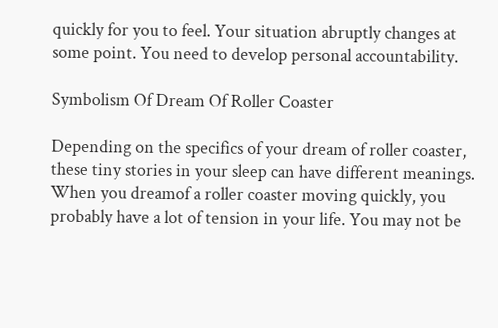quickly for you to feel. Your situation abruptly changes at some point. You need to develop personal accountability.

Symbolism Of Dream Of Roller Coaster

Depending on the specifics of your dream of roller coaster, these tiny stories in your sleep can have different meanings. When you dreamof a roller coaster moving quickly, you probably have a lot of tension in your life. You may not be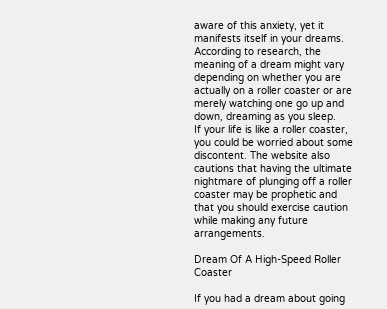aware of this anxiety, yet it manifests itself in your dreams.
According to research, the meaning of a dream might vary depending on whether you are actually on a roller coaster or are merely watching one go up and down, dreaming as you sleep.
If your life is like a roller coaster, you could be worried about some discontent. The website also cautions that having the ultimate nightmare of plunging off a roller coaster may be prophetic and that you should exercise caution while making any future arrangements.

Dream Of A High-Speed Roller Coaster

If you had a dream about going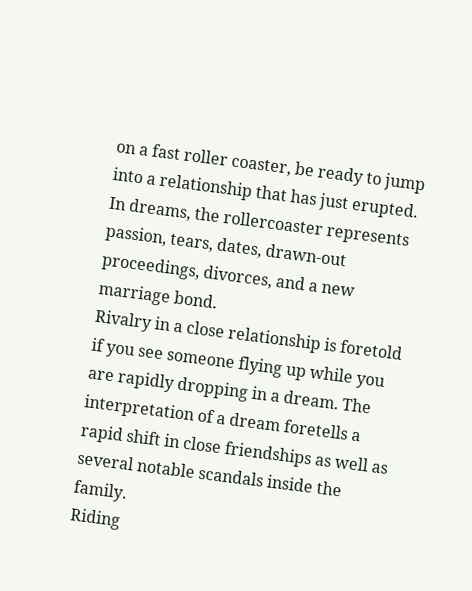on a fast roller coaster, be ready to jump into a relationship that has just erupted. In dreams, the rollercoaster represents passion, tears, dates, drawn-out proceedings, divorces, and a new marriage bond.
Rivalry in a close relationship is foretold if you see someone flying up while you are rapidly dropping in a dream. The interpretation of a dream foretells a rapid shift in close friendships as well as several notable scandals inside the family.
Riding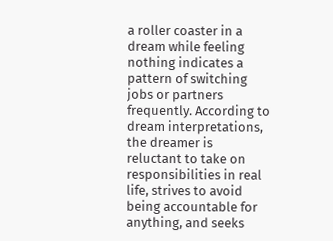a roller coaster in a dream while feeling nothing indicates a pattern of switching jobs or partners frequently. According to dream interpretations, the dreamer is reluctant to take on responsibilities in real life, strives to avoid being accountable for anything, and seeks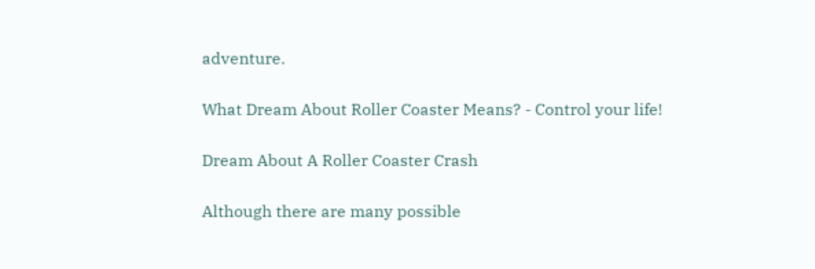adventure.

What Dream About Roller Coaster Means? - Control your life!

Dream About A Roller Coaster Crash

Although there are many possible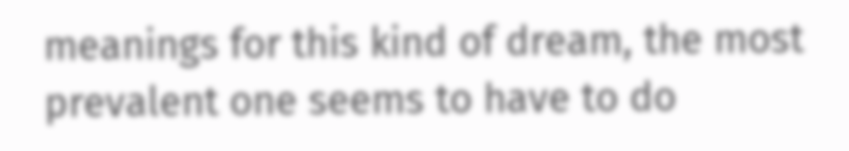meanings for this kind of dream, the most prevalent one seems to have to do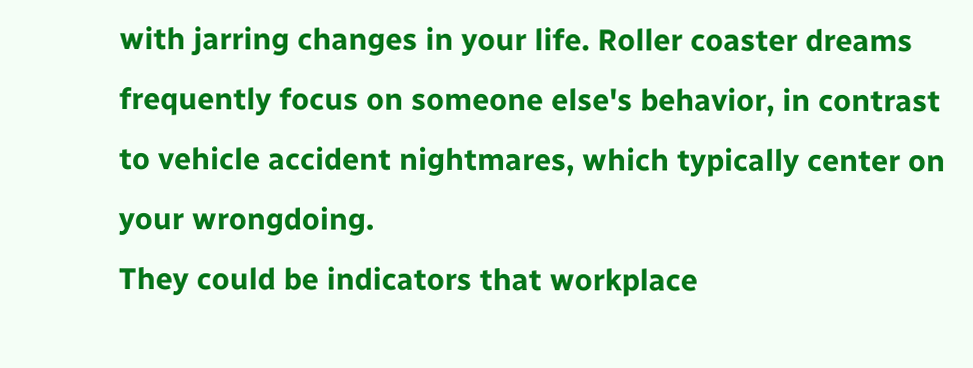with jarring changes in your life. Roller coaster dreams frequently focus on someone else's behavior, in contrast to vehicle accident nightmares, which typically center on your wrongdoing.
They could be indicators that workplace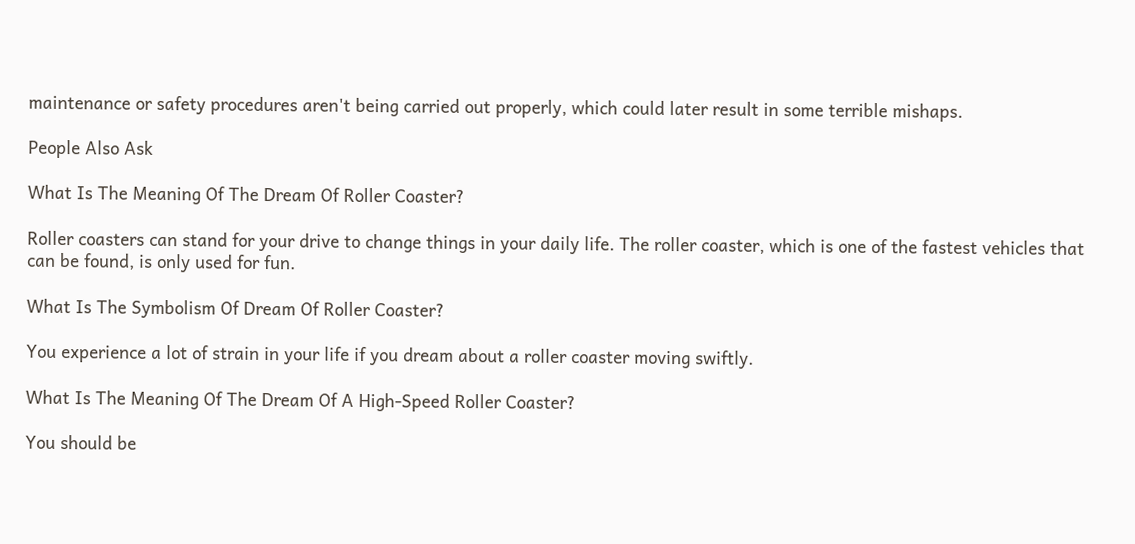maintenance or safety procedures aren't being carried out properly, which could later result in some terrible mishaps.

People Also Ask

What Is The Meaning Of The Dream Of Roller Coaster?

Roller coasters can stand for your drive to change things in your daily life. The roller coaster, which is one of the fastest vehicles that can be found, is only used for fun.

What Is The Symbolism Of Dream Of Roller Coaster?

You experience a lot of strain in your life if you dream about a roller coaster moving swiftly.

What Is The Meaning Of The Dream Of A High-Speed Roller Coaster?

You should be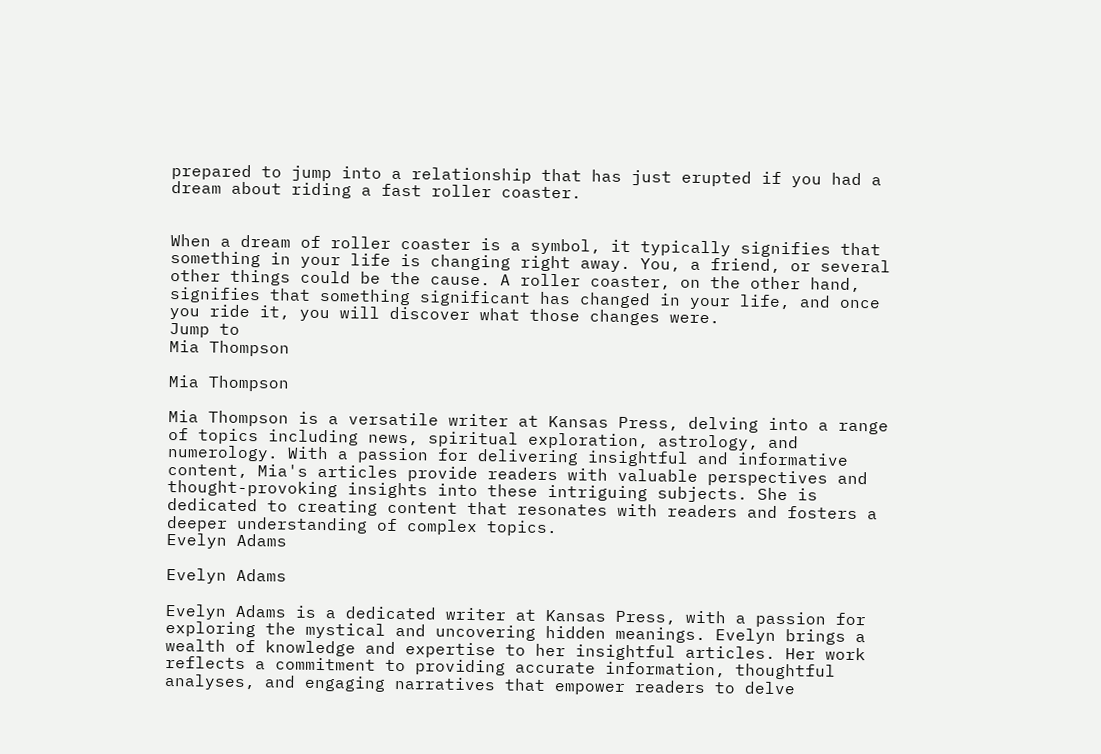prepared to jump into a relationship that has just erupted if you had a dream about riding a fast roller coaster.


When a dream of roller coaster is a symbol, it typically signifies that something in your life is changing right away. You, a friend, or several other things could be the cause. A roller coaster, on the other hand, signifies that something significant has changed in your life, and once you ride it, you will discover what those changes were.
Jump to
Mia Thompson

Mia Thompson

Mia Thompson is a versatile writer at Kansas Press, delving into a range of topics including news, spiritual exploration, astrology, and numerology. With a passion for delivering insightful and informative content, Mia's articles provide readers with valuable perspectives and thought-provoking insights into these intriguing subjects. She is dedicated to creating content that resonates with readers and fosters a deeper understanding of complex topics.
Evelyn Adams

Evelyn Adams

Evelyn Adams is a dedicated writer at Kansas Press, with a passion for exploring the mystical and uncovering hidden meanings. Evelyn brings a wealth of knowledge and expertise to her insightful articles. Her work reflects a commitment to providing accurate information, thoughtful analyses, and engaging narratives that empower readers to delve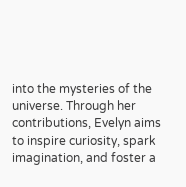into the mysteries of the universe. Through her contributions, Evelyn aims to inspire curiosity, spark imagination, and foster a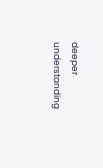deeper understanding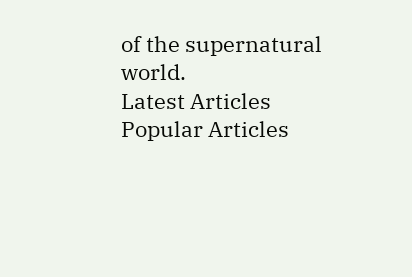of the supernatural world.
Latest Articles
Popular Articles